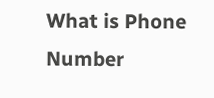What is Phone Number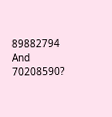89882794 And 70208590?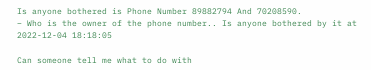Is anyone bothered is Phone Number 89882794 And 70208590.
– Who is the owner of the phone number.. Is anyone bothered by it at 2022-12-04 18:18:05

Can someone tell me what to do with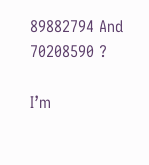89882794 And 70208590 ?

I’m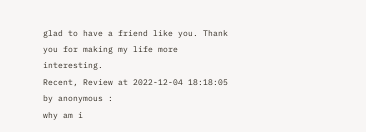glad to have a friend like you. Thank you for making my life more interesting.
Recent, Review at 2022-12-04 18:18:05 by anonymous :
why am i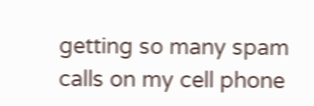getting so many spam calls on my cell phone